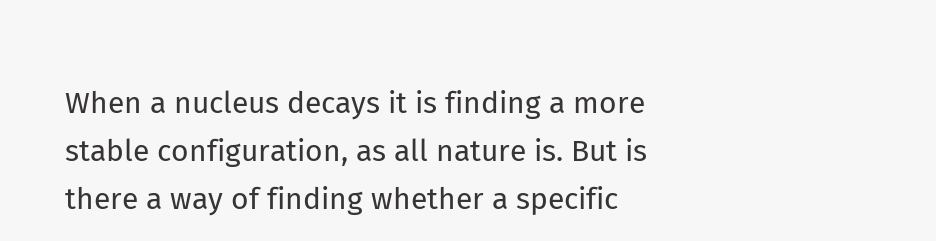When a nucleus decays it is finding a more stable configuration, as all nature is. But is there a way of finding whether a specific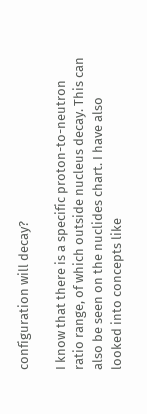configuration will decay?

I know that there is a specific proton-to-neutron ratio range, of which outside nucleus decay. This can also be seen on the nuclides chart. I have also looked into concepts like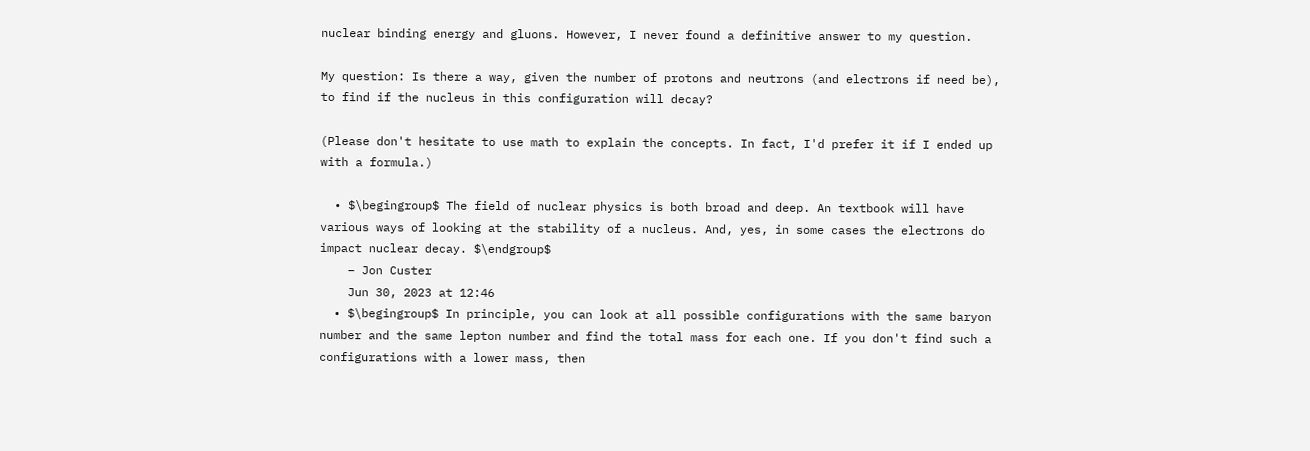nuclear binding energy and gluons. However, I never found a definitive answer to my question.

My question: Is there a way, given the number of protons and neutrons (and electrons if need be), to find if the nucleus in this configuration will decay?

(Please don't hesitate to use math to explain the concepts. In fact, I'd prefer it if I ended up with a formula.)

  • $\begingroup$ The field of nuclear physics is both broad and deep. An textbook will have various ways of looking at the stability of a nucleus. And, yes, in some cases the electrons do impact nuclear decay. $\endgroup$
    – Jon Custer
    Jun 30, 2023 at 12:46
  • $\begingroup$ In principle, you can look at all possible configurations with the same baryon number and the same lepton number and find the total mass for each one. If you don't find such a configurations with a lower mass, then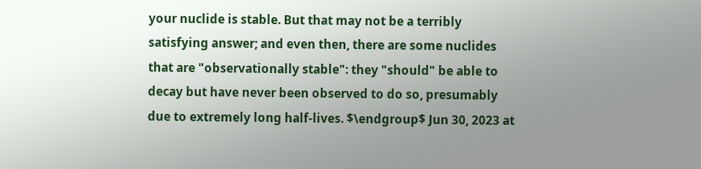your nuclide is stable. But that may not be a terribly satisfying answer; and even then, there are some nuclides that are "observationally stable": they "should" be able to decay but have never been observed to do so, presumably due to extremely long half-lives. $\endgroup$ Jun 30, 2023 at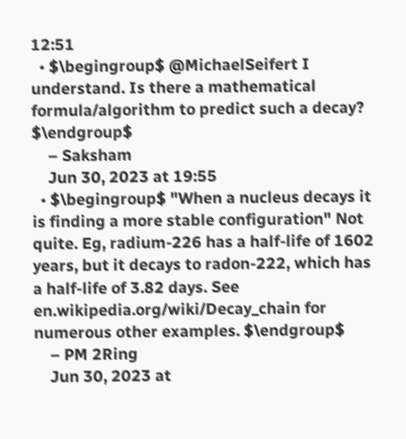12:51
  • $\begingroup$ @MichaelSeifert I understand. Is there a mathematical formula/algorithm to predict such a decay? $\endgroup$
    – Saksham
    Jun 30, 2023 at 19:55
  • $\begingroup$ "When a nucleus decays it is finding a more stable configuration" Not quite. Eg, radium-226 has a half-life of 1602 years, but it decays to radon-222, which has a half-life of 3.82 days. See en.wikipedia.org/wiki/Decay_chain for numerous other examples. $\endgroup$
    – PM 2Ring
    Jun 30, 2023 at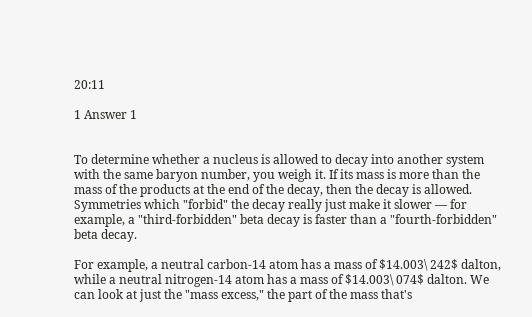20:11

1 Answer 1


To determine whether a nucleus is allowed to decay into another system with the same baryon number, you weigh it. If its mass is more than the mass of the products at the end of the decay, then the decay is allowed. Symmetries which "forbid" the decay really just make it slower — for example, a "third-forbidden" beta decay is faster than a "fourth-forbidden" beta decay.

For example, a neutral carbon-14 atom has a mass of $14.003\ 242$ dalton, while a neutral nitrogen-14 atom has a mass of $14.003\ 074$ dalton. We can look at just the "mass excess," the part of the mass that's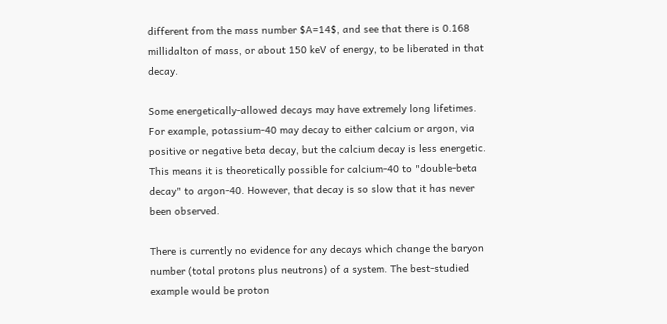different from the mass number $A=14$, and see that there is 0.168 millidalton of mass, or about 150 keV of energy, to be liberated in that decay.

Some energetically-allowed decays may have extremely long lifetimes. For example, potassium-40 may decay to either calcium or argon, via positive or negative beta decay, but the calcium decay is less energetic. This means it is theoretically possible for calcium-40 to "double-beta decay" to argon-40. However, that decay is so slow that it has never been observed.

There is currently no evidence for any decays which change the baryon number (total protons plus neutrons) of a system. The best-studied example would be proton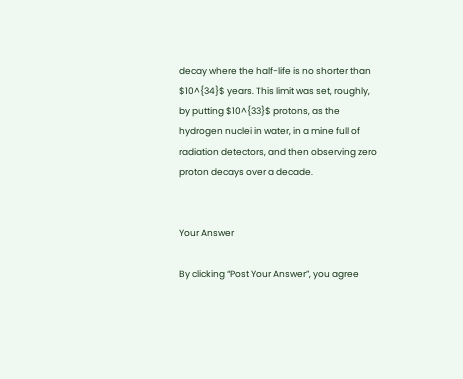decay where the half-life is no shorter than $10^{34}$ years. This limit was set, roughly, by putting $10^{33}$ protons, as the hydrogen nuclei in water, in a mine full of radiation detectors, and then observing zero proton decays over a decade.


Your Answer

By clicking “Post Your Answer”, you agree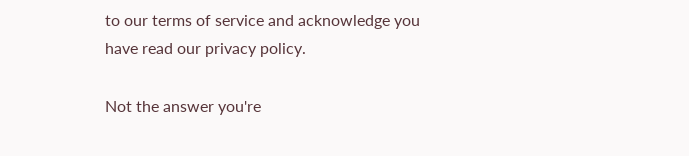to our terms of service and acknowledge you have read our privacy policy.

Not the answer you're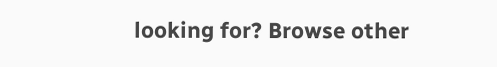looking for? Browse other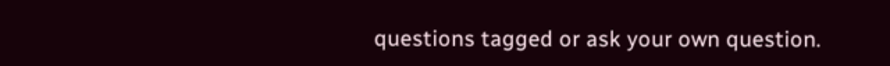questions tagged or ask your own question.